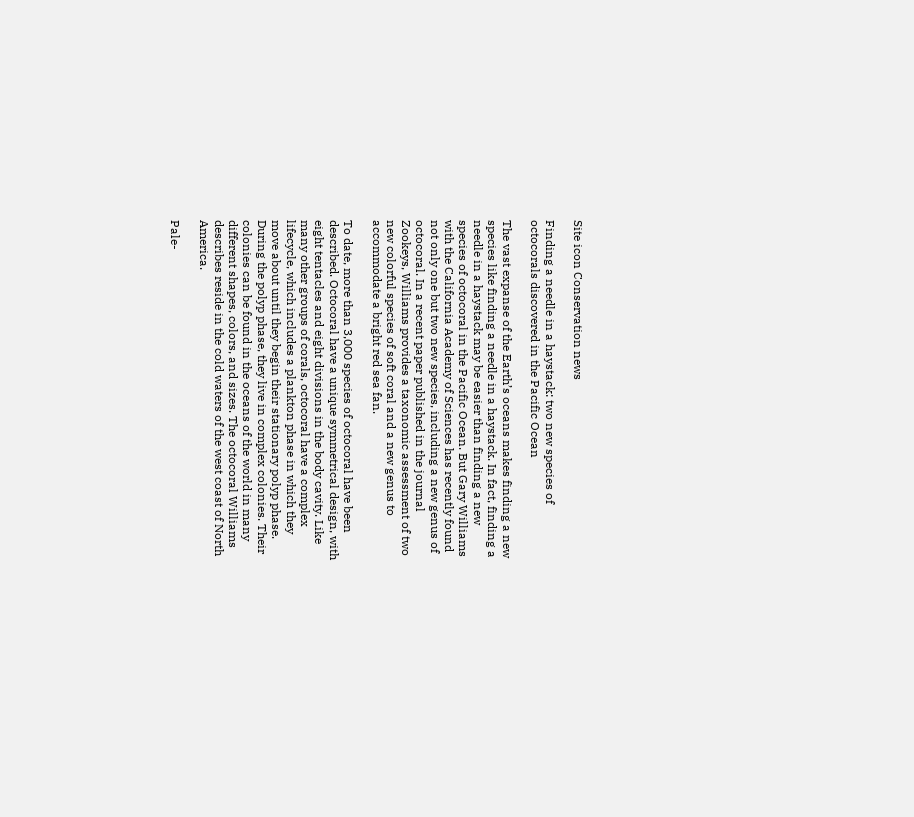Site icon Conservation news

Finding a needle in a haystack: two new species of octocorals discovered in the Pacific Ocean

The vast expanse of the Earth’s oceans makes finding a new species like finding a needle in a haystack. In fact, finding a needle in a haystack may be easier than finding a new species of octocoral in the Pacific Ocean. But Gary Williams with the California Academy of Sciences has recently found not only one but two new species, including a new genus of octocoral. In a recent paper published in the journal Zookeys, Williams provides a taxonomic assessment of two new colorful species of soft coral and a new genus to accommodate a bright red sea fan.

To date, more than 3,000 species of octocoral have been described. Octocoral have a unique symmetrical design, with eight tentacles and eight divisions in the body cavity. Like many other groups of corals, octocoral have a complex lifecycle, which includes a plankton phase in which they move about until they begin their stationary polyp phase. During the polyp phase, they live in complex colonies. Their colonies can be found in the oceans of the world in many different shapes, colors, and sizes. The octocoral Williams describes reside in the cold waters of the west coast of North America.

Pale-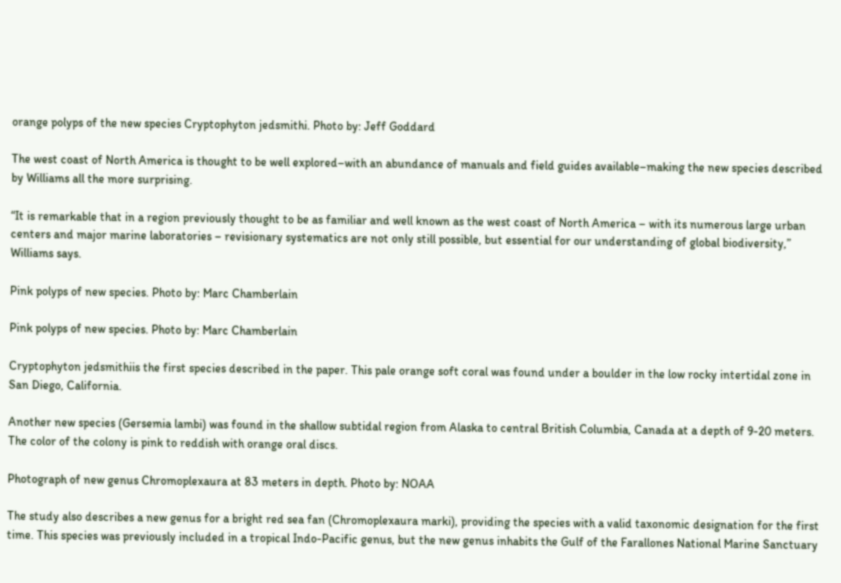orange polyps of the new species Cryptophyton jedsmithi. Photo by: Jeff Goddard

The west coast of North America is thought to be well explored–with an abundance of manuals and field guides available–making the new species described by Williams all the more surprising.

“It is remarkable that in a region previously thought to be as familiar and well known as the west coast of North America – with its numerous large urban centers and major marine laboratories – revisionary systematics are not only still possible, but essential for our understanding of global biodiversity,” Williams says.

Pink polyps of new species. Photo by: Marc Chamberlain

Pink polyps of new species. Photo by: Marc Chamberlain

Cryptophyton jedsmithiis the first species described in the paper. This pale orange soft coral was found under a boulder in the low rocky intertidal zone in San Diego, California.

Another new species (Gersemia lambi) was found in the shallow subtidal region from Alaska to central British Columbia, Canada at a depth of 9-20 meters. The color of the colony is pink to reddish with orange oral discs.

Photograph of new genus Chromoplexaura at 83 meters in depth. Photo by: NOAA

The study also describes a new genus for a bright red sea fan (Chromoplexaura marki), providing the species with a valid taxonomic designation for the first time. This species was previously included in a tropical Indo-Pacific genus, but the new genus inhabits the Gulf of the Farallones National Marine Sanctuary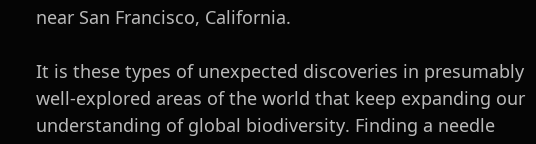near San Francisco, California.

It is these types of unexpected discoveries in presumably well-explored areas of the world that keep expanding our understanding of global biodiversity. Finding a needle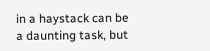in a haystack can be a daunting task, but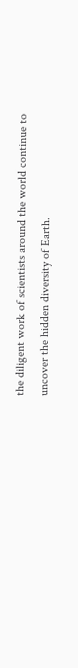the diligent work of scientists around the world continue to uncover the hidden diversity of Earth.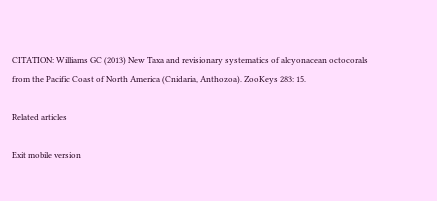CITATION: Williams GC (2013) New Taxa and revisionary systematics of alcyonacean octocorals from the Pacific Coast of North America (Cnidaria, Anthozoa). ZooKeys 283: 15.

Related articles

Exit mobile version